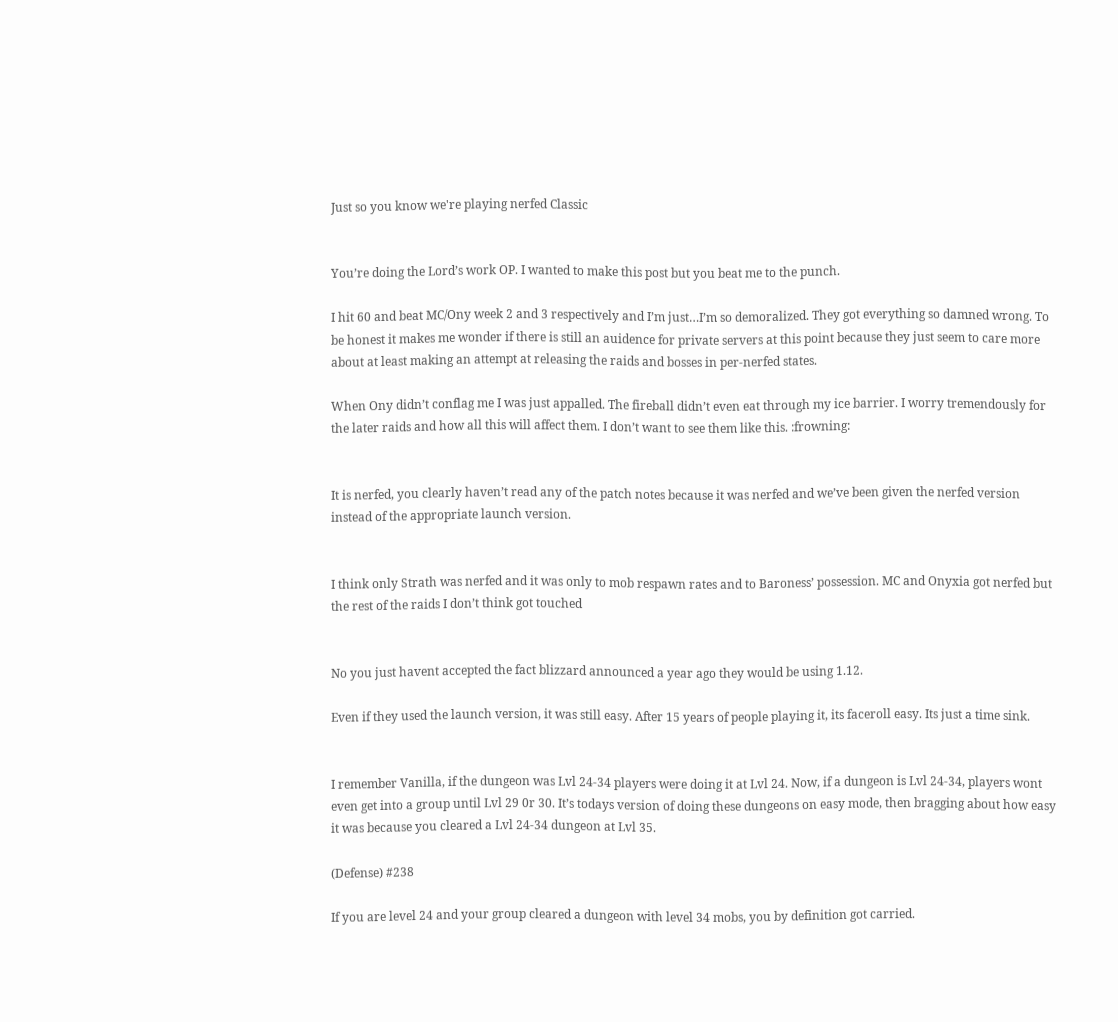Just so you know we're playing nerfed Classic


You’re doing the Lord’s work OP. I wanted to make this post but you beat me to the punch.

I hit 60 and beat MC/Ony week 2 and 3 respectively and I’m just…I’m so demoralized. They got everything so damned wrong. To be honest it makes me wonder if there is still an auidence for private servers at this point because they just seem to care more about at least making an attempt at releasing the raids and bosses in per-nerfed states.

When Ony didn’t conflag me I was just appalled. The fireball didn’t even eat through my ice barrier. I worry tremendously for the later raids and how all this will affect them. I don’t want to see them like this. :frowning:


It is nerfed, you clearly haven’t read any of the patch notes because it was nerfed and we’ve been given the nerfed version instead of the appropriate launch version.


I think only Strath was nerfed and it was only to mob respawn rates and to Baroness’ possession. MC and Onyxia got nerfed but the rest of the raids I don’t think got touched


No you just havent accepted the fact blizzard announced a year ago they would be using 1.12.

Even if they used the launch version, it was still easy. After 15 years of people playing it, its faceroll easy. Its just a time sink.


I remember Vanilla, if the dungeon was Lvl 24-34 players were doing it at Lvl 24. Now, if a dungeon is Lvl 24-34, players wont even get into a group until Lvl 29 0r 30. It’s todays version of doing these dungeons on easy mode, then bragging about how easy it was because you cleared a Lvl 24-34 dungeon at Lvl 35.

(Defense) #238

If you are level 24 and your group cleared a dungeon with level 34 mobs, you by definition got carried.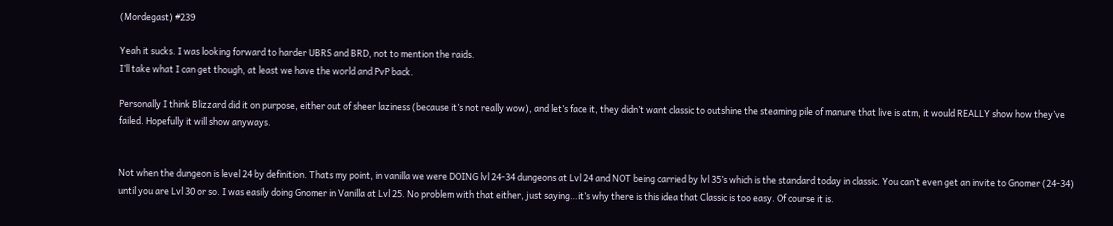(Mordegast) #239

Yeah it sucks. I was looking forward to harder UBRS and BRD, not to mention the raids.
I’ll take what I can get though, at least we have the world and PvP back.

Personally I think Blizzard did it on purpose, either out of sheer laziness (because it’s not really wow), and let’s face it, they didn’t want classic to outshine the steaming pile of manure that live is atm, it would REALLY show how they’ve failed. Hopefully it will show anyways.


Not when the dungeon is level 24 by definition. Thats my point, in vanilla we were DOING lvl 24-34 dungeons at Lvl 24 and NOT being carried by lvl 35’s which is the standard today in classic. You can’t even get an invite to Gnomer (24-34) until you are Lvl 30 or so. I was easily doing Gnomer in Vanilla at Lvl 25. No problem with that either, just saying…it’s why there is this idea that Classic is too easy. Of course it is.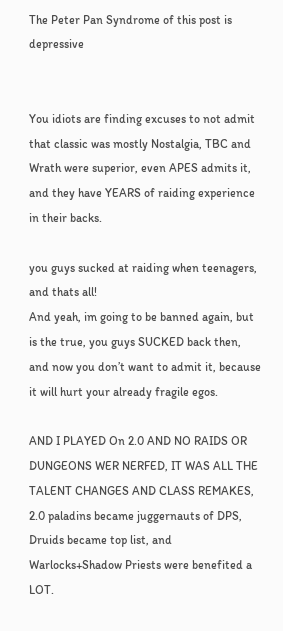The Peter Pan Syndrome of this post is depressive


You idiots are finding excuses to not admit that classic was mostly Nostalgia, TBC and Wrath were superior, even APES admits it, and they have YEARS of raiding experience in their backs.

you guys sucked at raiding when teenagers, and thats all!
And yeah, im going to be banned again, but is the true, you guys SUCKED back then, and now you don’t want to admit it, because it will hurt your already fragile egos.

AND I PLAYED On 2.0 AND NO RAIDS OR DUNGEONS WER NERFED, IT WAS ALL THE TALENT CHANGES AND CLASS REMAKES, 2.0 paladins became juggernauts of DPS, Druids became top list, and Warlocks+Shadow Priests were benefited a LOT.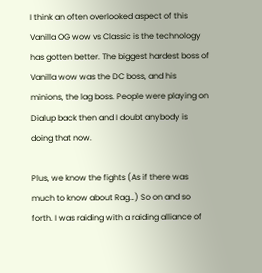I think an often overlooked aspect of this Vanilla OG wow vs Classic is the technology has gotten better. The biggest hardest boss of Vanilla wow was the DC boss, and his minions, the lag boss. People were playing on Dialup back then and I doubt anybody is doing that now.

Plus, we know the fights (As if there was much to know about Rag…) So on and so forth. I was raiding with a raiding alliance of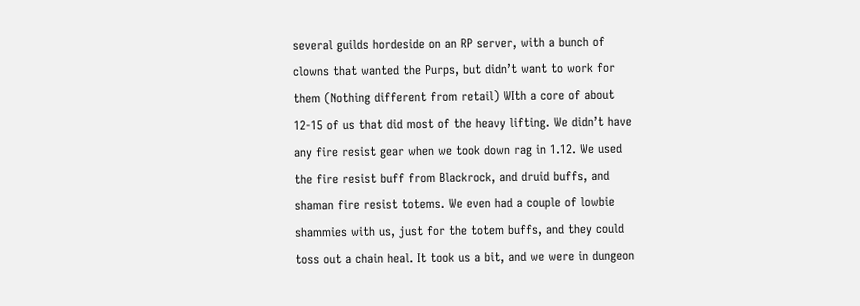several guilds hordeside on an RP server, with a bunch of clowns that wanted the Purps, but didn’t want to work for them (Nothing different from retail) WIth a core of about 12-15 of us that did most of the heavy lifting. We didn’t have any fire resist gear when we took down rag in 1.12. We used the fire resist buff from Blackrock, and druid buffs, and shaman fire resist totems. We even had a couple of lowbie shammies with us, just for the totem buffs, and they could toss out a chain heal. It took us a bit, and we were in dungeon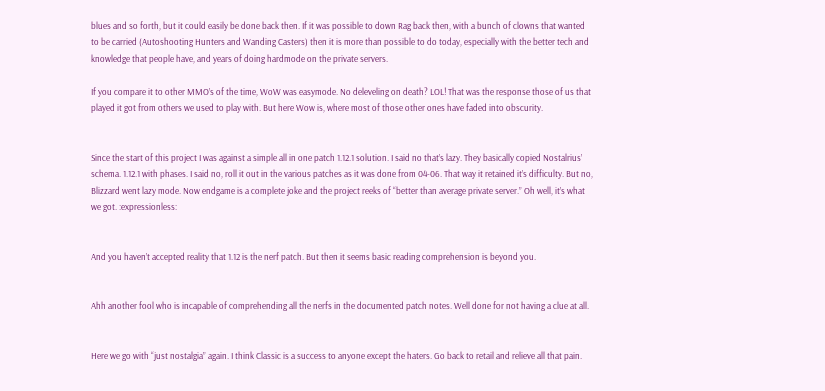blues and so forth, but it could easily be done back then. If it was possible to down Rag back then, with a bunch of clowns that wanted to be carried (Autoshooting Hunters and Wanding Casters) then it is more than possible to do today, especially with the better tech and knowledge that people have, and years of doing hardmode on the private servers.

If you compare it to other MMO’s of the time, WoW was easymode. No deleveling on death? LOL! That was the response those of us that played it got from others we used to play with. But here Wow is, where most of those other ones have faded into obscurity.


Since the start of this project I was against a simple all in one patch 1.12.1 solution. I said no that’s lazy. They basically copied Nostalrius’ schema. 1.12.1 with phases. I said no, roll it out in the various patches as it was done from 04-06. That way it retained it’s difficulty. But no, Blizzard went lazy mode. Now endgame is a complete joke and the project reeks of “better than average private server.” Oh well, it’s what we got. :expressionless:


And you haven’t accepted reality that 1.12 is the nerf patch. But then it seems basic reading comprehension is beyond you.


Ahh another fool who is incapable of comprehending all the nerfs in the documented patch notes. Well done for not having a clue at all.


Here we go with “just nostalgia” again. I think Classic is a success to anyone except the haters. Go back to retail and relieve all that pain.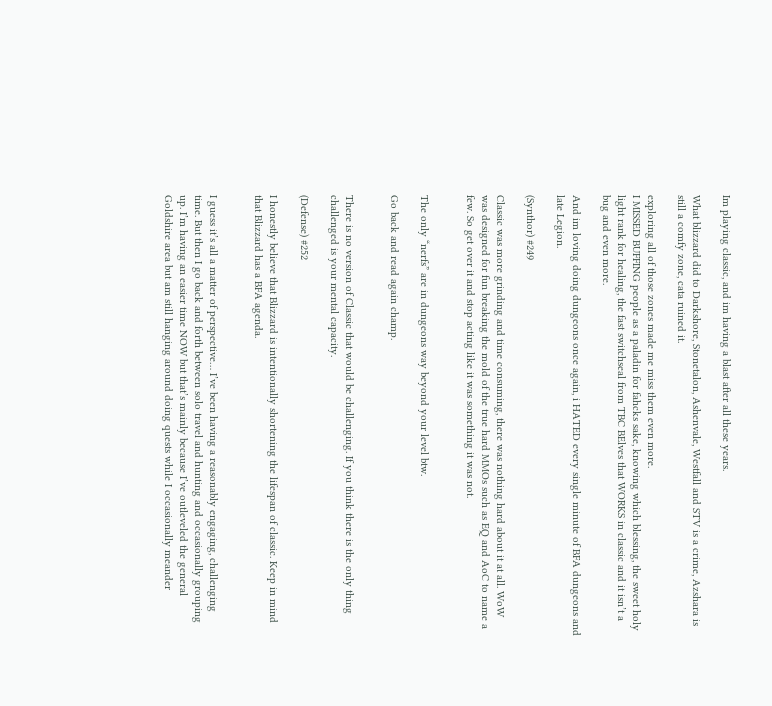Im playing classic, and im having a blast after all these years.

What blizzard did to Darkshore, Stonetalon, Ashenvale, Westfall and STV is a crime, Azshara is still a comfy zone, cata ruined it.

exploring all of those zones made me miss them even more.
I MISSED BUFFING people as a paladin for fahcks sake, knowing which blessing, the sweet holy light rank for healing, the fast switchseal from TBC BElves that WORKS in classic and it isn’t a bug and even more.

And im loving doing dungeons once again, i HATED every single minute of BFA dungeons and late Legion.

(Synthor) #249

Classic was more grinding and time consuming, there was nothing hard about it at all. WoW was designed for fun breaking the mold of the true hard MMOs such as EQ and AoC to name a few. So get over it and stop acting like it was something it was not.


The only “nerfs” are in dungeons way beyond your level btw.

Go back and read again champ.


There is no version of Classic that would be challenging. If you think there is the only thing challenged is your mental capacity.

(Defense) #252

I honestly believe that Blizzard is intentionally shortening the lifespan of classic. Keep in mind that Blizzard has a BFA agenda.


I guess it’s all a matter of perspective… I’ve been having a reasonably engaging, challenging time. But then I go back and forth between solo travel and hunting and occasionally grouping up. I’m having an easier time NOW but that’s mainly because I’ve outleveled the general Goldshire area but am still hanging around doing quests while I occasionally meander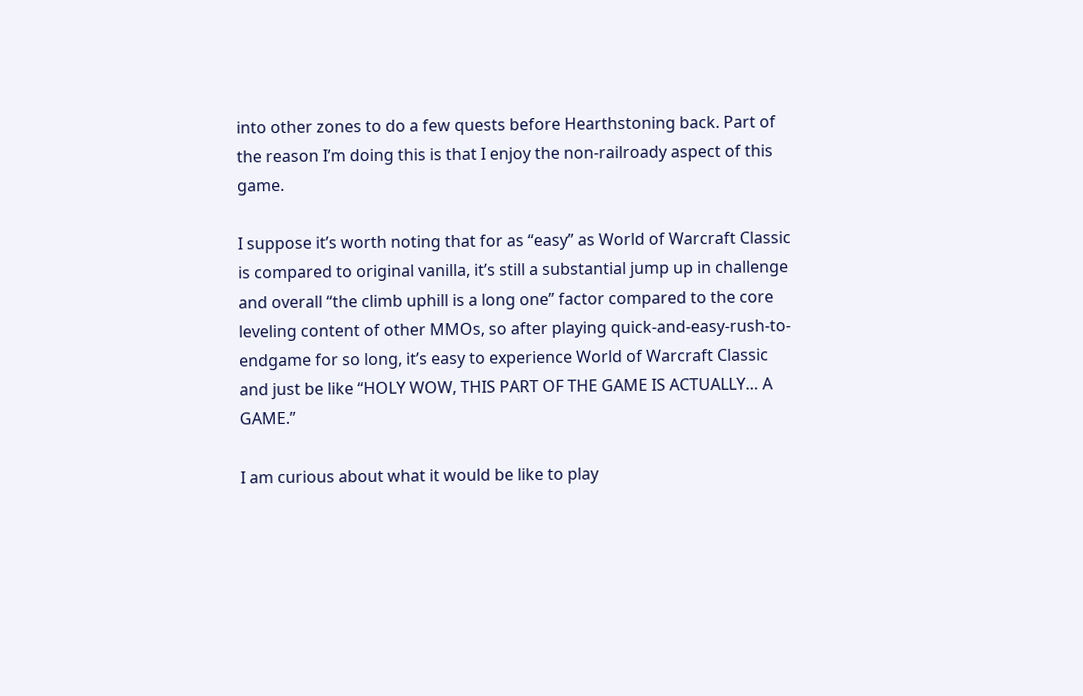into other zones to do a few quests before Hearthstoning back. Part of the reason I’m doing this is that I enjoy the non-railroady aspect of this game.

I suppose it’s worth noting that for as “easy” as World of Warcraft Classic is compared to original vanilla, it’s still a substantial jump up in challenge and overall “the climb uphill is a long one” factor compared to the core leveling content of other MMOs, so after playing quick-and-easy-rush-to-endgame for so long, it’s easy to experience World of Warcraft Classic and just be like “HOLY WOW, THIS PART OF THE GAME IS ACTUALLY… A GAME.”

I am curious about what it would be like to play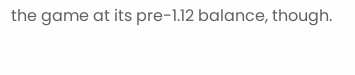the game at its pre-1.12 balance, though.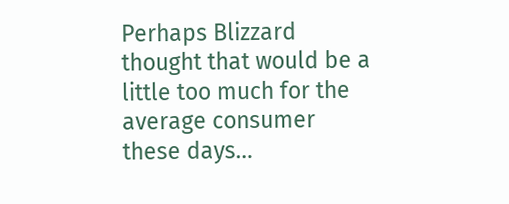Perhaps Blizzard thought that would be a little too much for the average consumer these days…